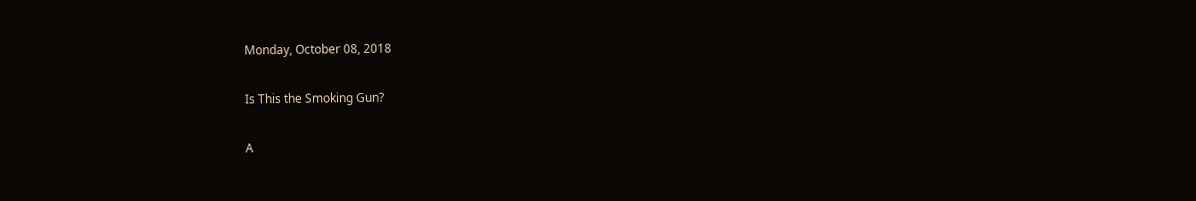Monday, October 08, 2018

Is This the Smoking Gun?

A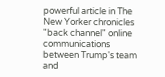powerful article in The New Yorker chronicles "back channel" online communications between Trump's team and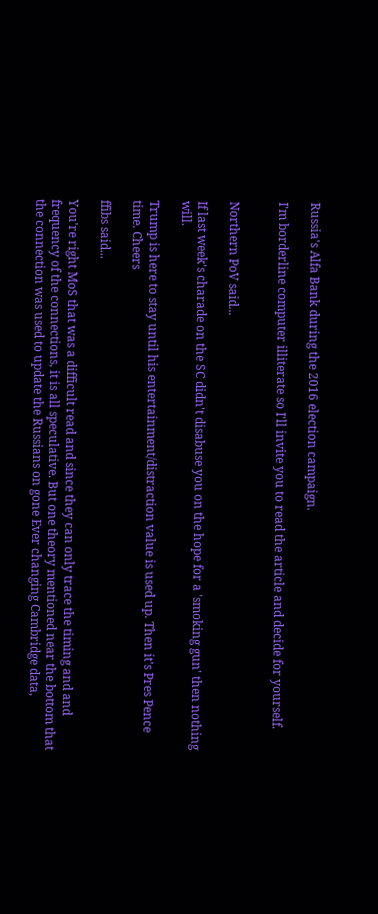Russia's Alfa Bank during the 2016 election campaign.

I'm borderline computer illiterate so I'll invite you to read the article and decide for yourself.


Northern PoV said...

If last week's charade on the SC didn't disabuse you on the hope for a 'smoking gun' then nothing will.

Trump is here to stay until his entertainment/distraction value is used up. Then it's Pres Pence time. Cheers

ffibs said...

You're right MoS that was a difficult read and since they can only trace the timing and and frequency of the connections, it is all speculative. But one theory mentioned near the bottom that the connection was used to update the Russians on gone Ever changing Cambridge data,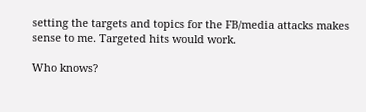setting the targets and topics for the FB/media attacks makes sense to me. Targeted hits would work.

Who knows?